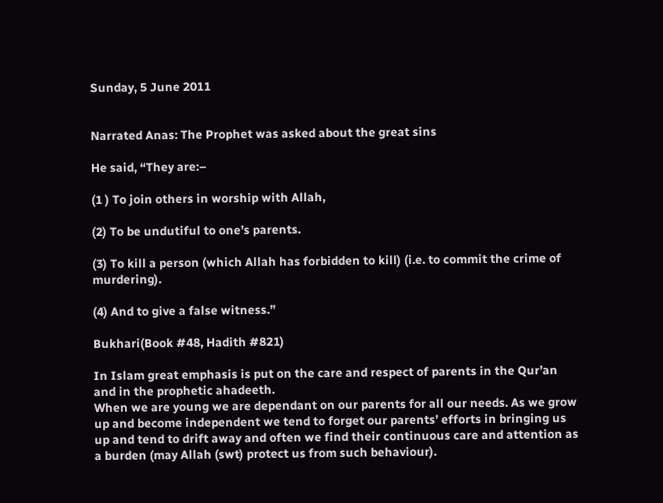Sunday, 5 June 2011


Narrated Anas: The Prophet was asked about the great sins

He said, “They are:–

(1 ) To join others in worship with Allah,

(2) To be undutiful to one’s parents.

(3) To kill a person (which Allah has forbidden to kill) (i.e. to commit the crime of murdering).

(4) And to give a false witness.”

Bukhari(Book #48, Hadith #821)

In Islam great emphasis is put on the care and respect of parents in the Qur’an and in the prophetic ahadeeth.
When we are young we are dependant on our parents for all our needs. As we grow up and become independent we tend to forget our parents’ efforts in bringing us up and tend to drift away and often we find their continuous care and attention as a burden (may Allah (swt) protect us from such behaviour).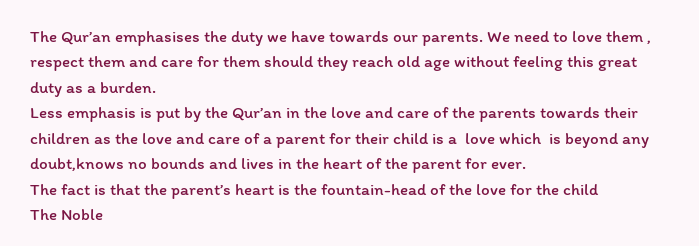The Qur’an emphasises the duty we have towards our parents. We need to love them , respect them and care for them should they reach old age without feeling this great duty as a burden.
Less emphasis is put by the Qur’an in the love and care of the parents towards their children as the love and care of a parent for their child is a  love which  is beyond any doubt,knows no bounds and lives in the heart of the parent for ever.
The fact is that the parent’s heart is the fountain-head of the love for the child
The Noble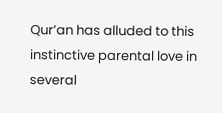Qur’an has alluded to this instinctive parental love in several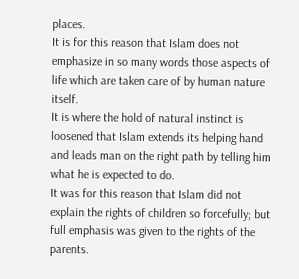places.
It is for this reason that Islam does not emphasize in so many words those aspects of life which are taken care of by human nature itself.
It is where the hold of natural instinct is loosened that Islam extends its helping hand and leads man on the right path by telling him what he is expected to do.
It was for this reason that Islam did not explain the rights of children so forcefully; but full emphasis was given to the rights of the parents.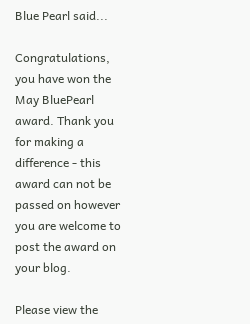Blue Pearl said...

Congratulations, you have won the May BluePearl award. Thank you for making a difference - this award can not be passed on however you are welcome to post the award on your blog.

Please view the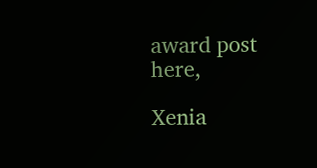award post here,

Xenia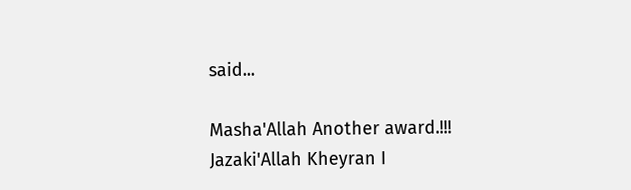said...

Masha'Allah Another award.!!! Jazaki'Allah Kheyran I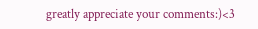greatly appreciate your comments:)<3